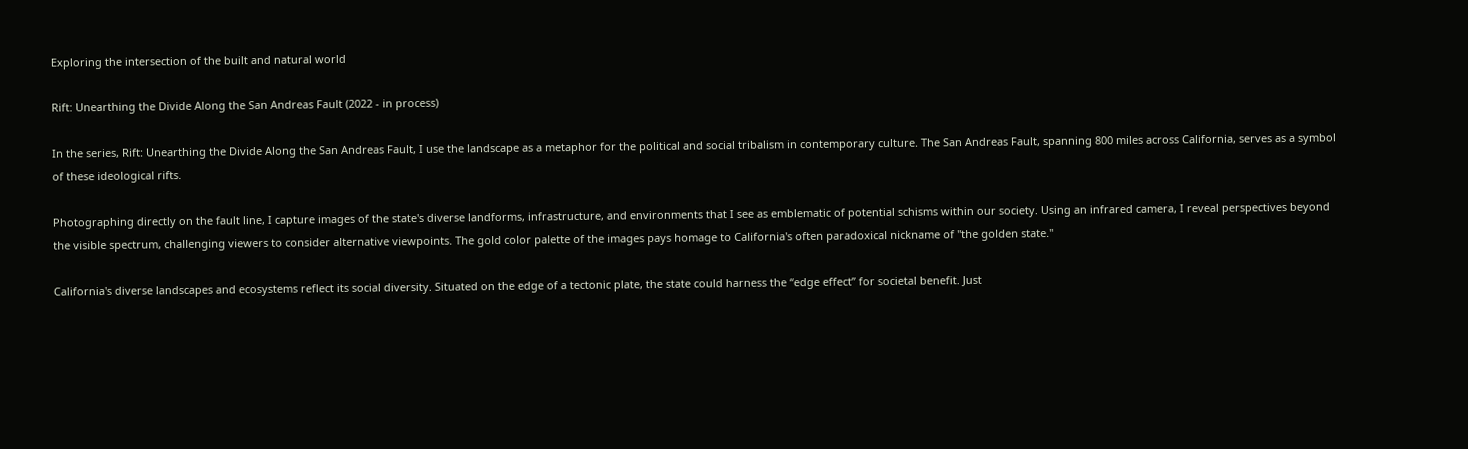Exploring the intersection of the built and natural world

Rift: Unearthing the Divide Along the San Andreas Fault (2022 - in process)

In the series, Rift: Unearthing the Divide Along the San Andreas Fault, I use the landscape as a metaphor for the political and social tribalism in contemporary culture. The San Andreas Fault, spanning 800 miles across California, serves as a symbol of these ideological rifts.

Photographing directly on the fault line, I capture images of the state's diverse landforms, infrastructure, and environments that I see as emblematic of potential schisms within our society. Using an infrared camera, I reveal perspectives beyond the visible spectrum, challenging viewers to consider alternative viewpoints. The gold color palette of the images pays homage to California's often paradoxical nickname of "the golden state."

California's diverse landscapes and ecosystems reflect its social diversity. Situated on the edge of a tectonic plate, the state could harness the “edge effect” for societal benefit. Just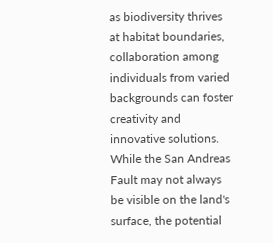as biodiversity thrives at habitat boundaries, collaboration among individuals from varied backgrounds can foster creativity and innovative solutions. While the San Andreas Fault may not always be visible on the land's surface, the potential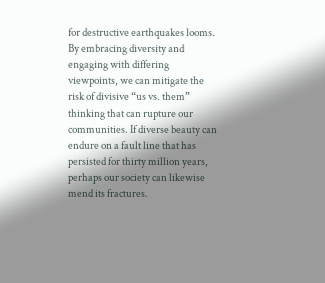for destructive earthquakes looms. By embracing diversity and engaging with differing viewpoints, we can mitigate the risk of divisive “us vs. them” thinking that can rupture our communities. If diverse beauty can endure on a fault line that has persisted for thirty million years, perhaps our society can likewise mend its fractures.